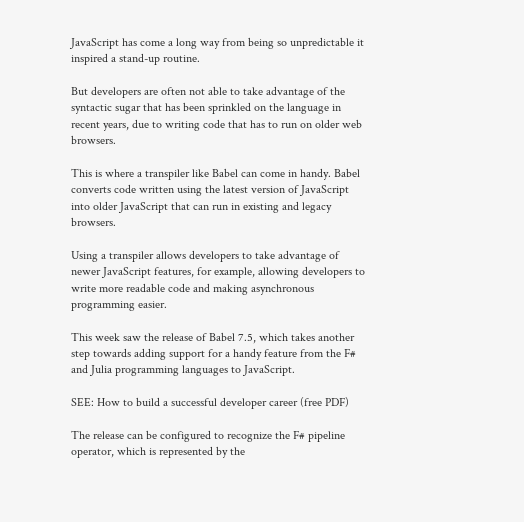JavaScript has come a long way from being so unpredictable it inspired a stand-up routine.

But developers are often not able to take advantage of the syntactic sugar that has been sprinkled on the language in recent years, due to writing code that has to run on older web browsers.

This is where a transpiler like Babel can come in handy. Babel converts code written using the latest version of JavaScript into older JavaScript that can run in existing and legacy browsers.

Using a transpiler allows developers to take advantage of newer JavaScript features, for example, allowing developers to write more readable code and making asynchronous programming easier.

This week saw the release of Babel 7.5, which takes another step towards adding support for a handy feature from the F# and Julia programming languages to JavaScript.

SEE: How to build a successful developer career (free PDF)

The release can be configured to recognize the F# pipeline operator, which is represented by the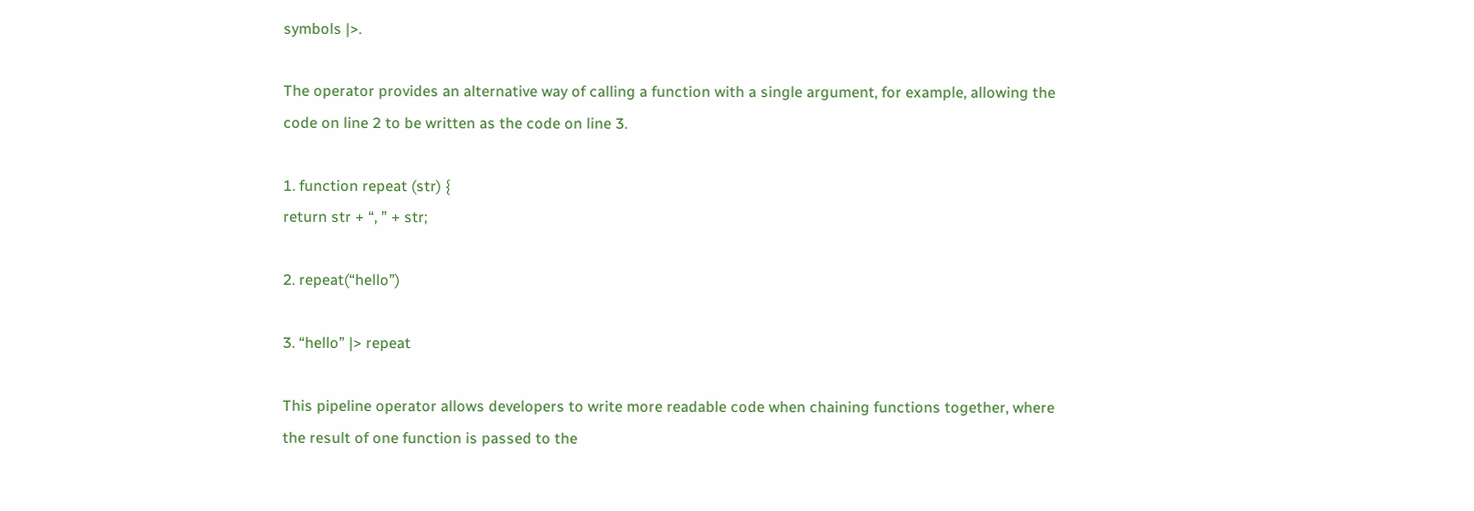symbols |>.

The operator provides an alternative way of calling a function with a single argument, for example, allowing the code on line 2 to be written as the code on line 3.

1. function repeat (str) {
return str + “, ” + str;

2. repeat(“hello”)

3. “hello” |> repeat

This pipeline operator allows developers to write more readable code when chaining functions together, where the result of one function is passed to the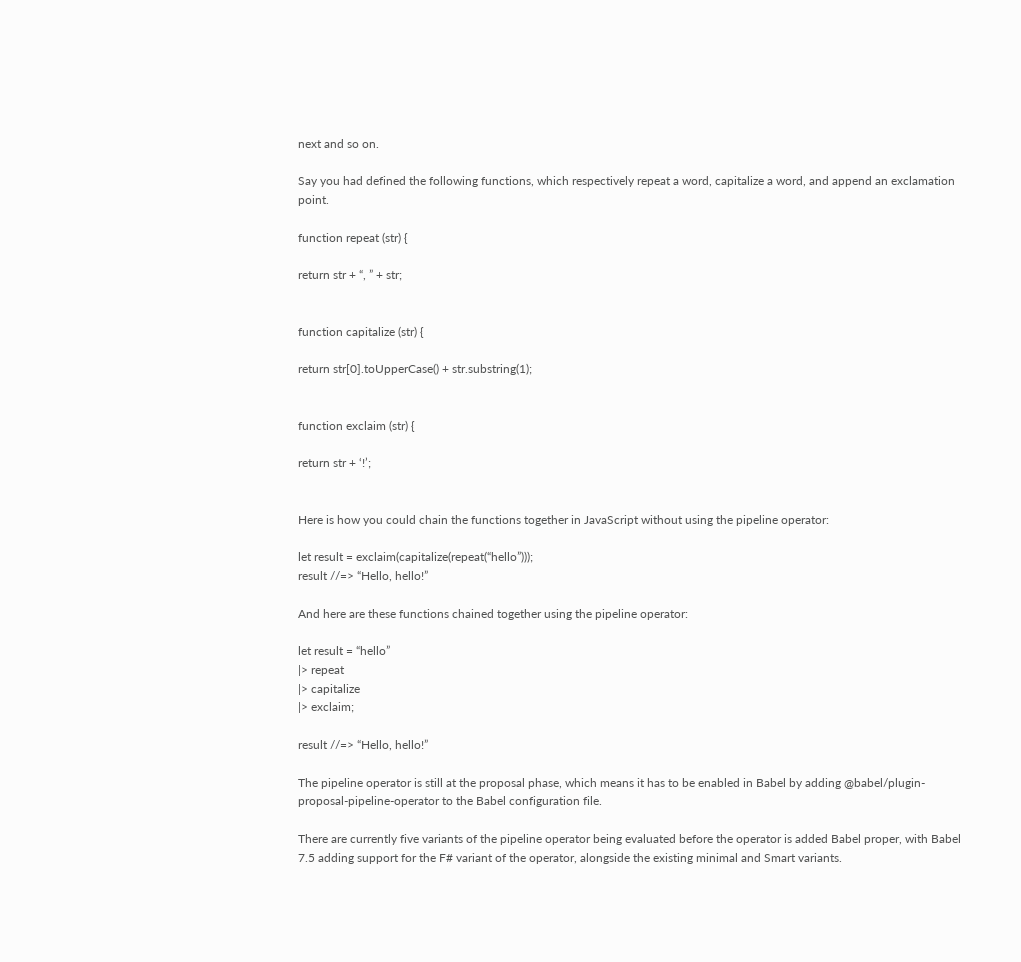next and so on.

Say you had defined the following functions, which respectively repeat a word, capitalize a word, and append an exclamation point.

function repeat (str) {

return str + “, ” + str;


function capitalize (str) {

return str[0].toUpperCase() + str.substring(1);


function exclaim (str) {

return str + ‘!’;


Here is how you could chain the functions together in JavaScript without using the pipeline operator:

let result = exclaim(capitalize(repeat(“hello”)));
result //=> “Hello, hello!”

And here are these functions chained together using the pipeline operator:

let result = “hello”
|> repeat
|> capitalize
|> exclaim;

result //=> “Hello, hello!”

The pipeline operator is still at the proposal phase, which means it has to be enabled in Babel by adding @babel/plugin-proposal-pipeline-operator to the Babel configuration file.

There are currently five variants of the pipeline operator being evaluated before the operator is added Babel proper, with Babel 7.5 adding support for the F# variant of the operator, alongside the existing minimal and Smart variants.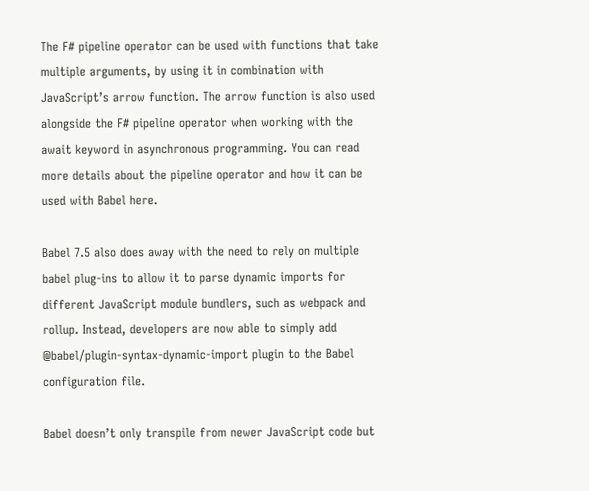The F# pipeline operator can be used with functions that take multiple arguments, by using it in combination with JavaScript’s arrow function. The arrow function is also used alongside the F# pipeline operator when working with the await keyword in asynchronous programming. You can read more details about the pipeline operator and how it can be used with Babel here.

Babel 7.5 also does away with the need to rely on multiple babel plug-ins to allow it to parse dynamic imports for different JavaScript module bundlers, such as webpack and rollup. Instead, developers are now able to simply add @babel/plugin-syntax-dynamic-import plugin to the Babel configuration file.

Babel doesn’t only transpile from newer JavaScript code but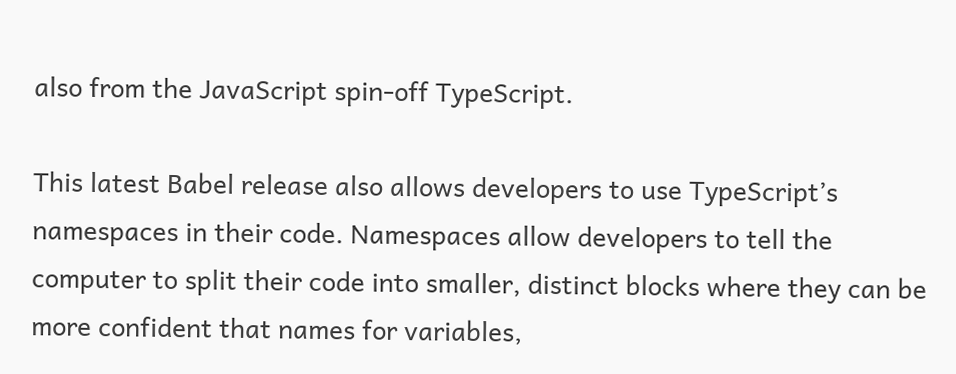also from the JavaScript spin-off TypeScript.

This latest Babel release also allows developers to use TypeScript’s namespaces in their code. Namespaces allow developers to tell the computer to split their code into smaller, distinct blocks where they can be more confident that names for variables,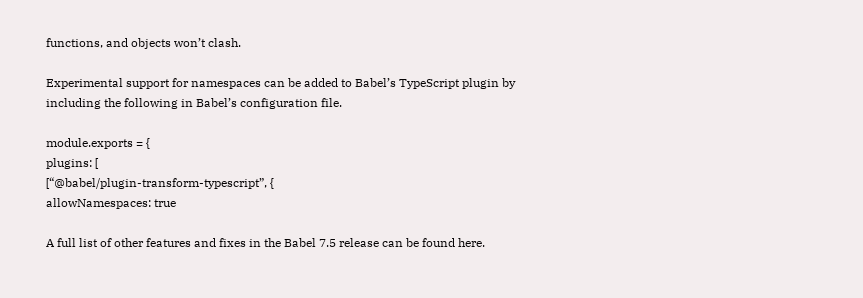functions, and objects won’t clash.

Experimental support for namespaces can be added to Babel’s TypeScript plugin by including the following in Babel’s configuration file.

module.exports = {
plugins: [
[“@babel/plugin-transform-typescript”, {
allowNamespaces: true

A full list of other features and fixes in the Babel 7.5 release can be found here.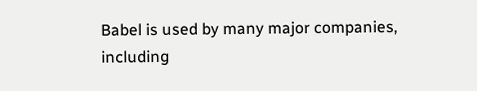Babel is used by many major companies, including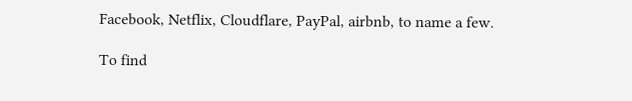Facebook, Netflix, Cloudflare, PayPal, airbnb, to name a few.

To find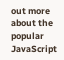out more about the popular JavaScript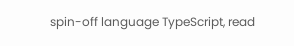spin-off language TypeScript, read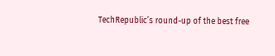TechRepublic’s round-up of the best free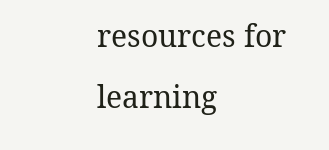resources for learning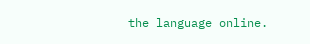the language online.